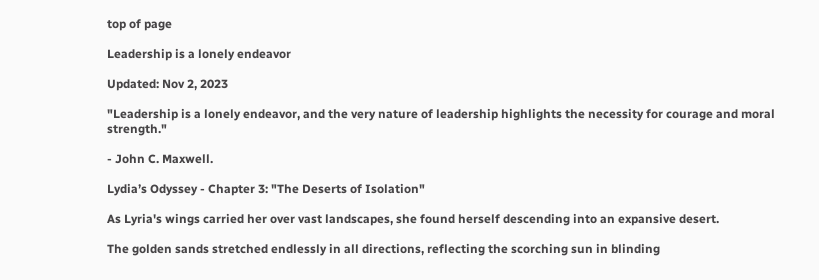top of page

Leadership is a lonely endeavor

Updated: Nov 2, 2023

"Leadership is a lonely endeavor, and the very nature of leadership highlights the necessity for courage and moral strength."

- John C. Maxwell.

Lydia’s Odyssey - Chapter 3: "The Deserts of Isolation"

As Lyria's wings carried her over vast landscapes, she found herself descending into an expansive desert.

The golden sands stretched endlessly in all directions, reflecting the scorching sun in blinding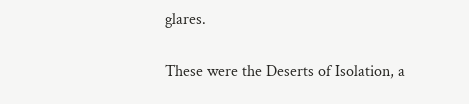glares.

These were the Deserts of Isolation, a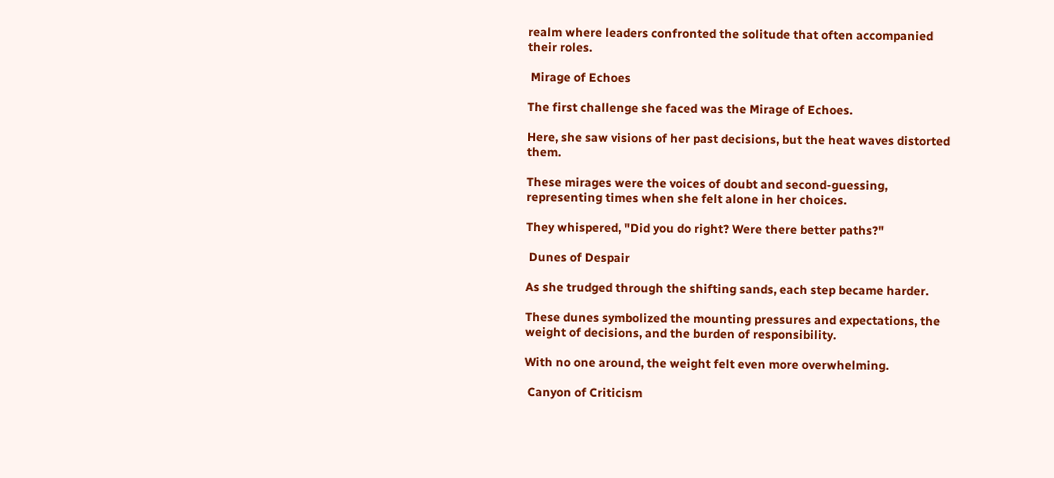realm where leaders confronted the solitude that often accompanied their roles.

 Mirage of Echoes

The first challenge she faced was the Mirage of Echoes.

Here, she saw visions of her past decisions, but the heat waves distorted them.

These mirages were the voices of doubt and second-guessing, representing times when she felt alone in her choices.

They whispered, "Did you do right? Were there better paths?"

 Dunes of Despair

As she trudged through the shifting sands, each step became harder.

These dunes symbolized the mounting pressures and expectations, the weight of decisions, and the burden of responsibility.

With no one around, the weight felt even more overwhelming.

 Canyon of Criticism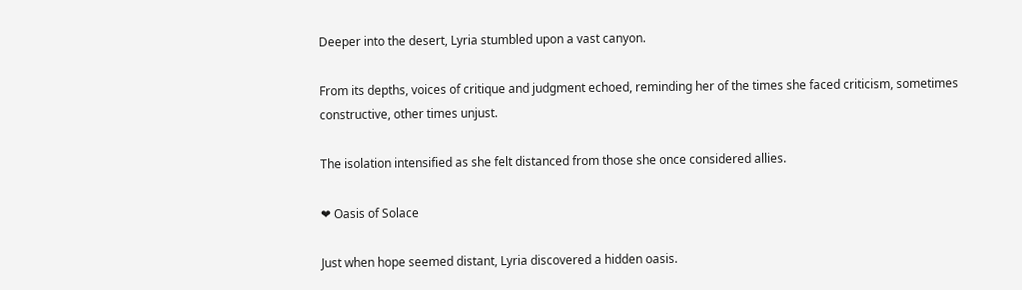Deeper into the desert, Lyria stumbled upon a vast canyon.

From its depths, voices of critique and judgment echoed, reminding her of the times she faced criticism, sometimes constructive, other times unjust.

The isolation intensified as she felt distanced from those she once considered allies.

❤ Oasis of Solace

Just when hope seemed distant, Lyria discovered a hidden oasis.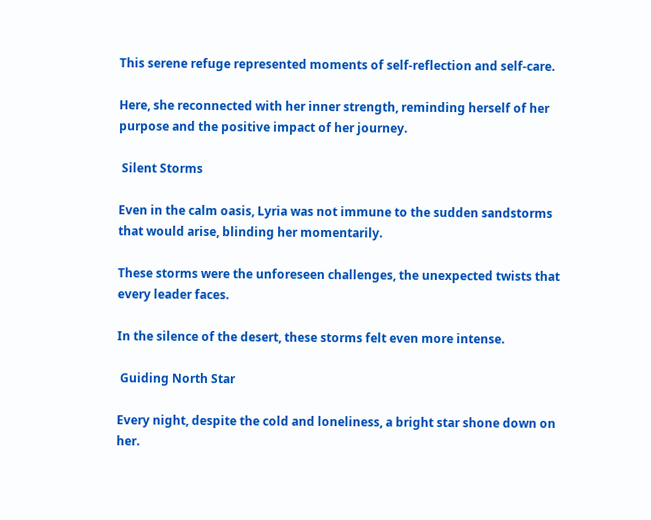This serene refuge represented moments of self-reflection and self-care.

Here, she reconnected with her inner strength, reminding herself of her purpose and the positive impact of her journey.

 Silent Storms

Even in the calm oasis, Lyria was not immune to the sudden sandstorms that would arise, blinding her momentarily.

These storms were the unforeseen challenges, the unexpected twists that every leader faces.

In the silence of the desert, these storms felt even more intense.

 Guiding North Star

Every night, despite the cold and loneliness, a bright star shone down on her.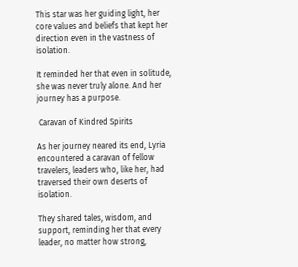This star was her guiding light, her core values and beliefs that kept her direction even in the vastness of isolation.

It reminded her that even in solitude, she was never truly alone. And her journey has a purpose.

 Caravan of Kindred Spirits

As her journey neared its end, Lyria encountered a caravan of fellow travelers, leaders who, like her, had traversed their own deserts of isolation.

They shared tales, wisdom, and support, reminding her that every leader, no matter how strong,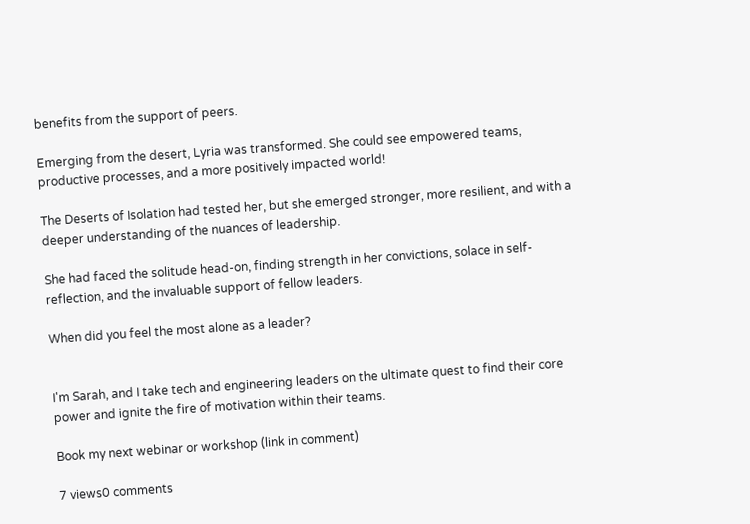benefits from the support of peers.

Emerging from the desert, Lyria was transformed. She could see empowered teams, productive processes, and a more positively impacted world!

The Deserts of Isolation had tested her, but she emerged stronger, more resilient, and with a deeper understanding of the nuances of leadership.

She had faced the solitude head-on, finding strength in her convictions, solace in self-reflection, and the invaluable support of fellow leaders.

When did you feel the most alone as a leader?


I'm Sarah, and I take tech and engineering leaders on the ultimate quest to find their core power and ignite the fire of motivation within their teams.

Book my next webinar or workshop (link in comment)

7 views0 comments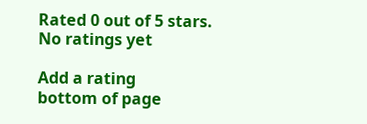Rated 0 out of 5 stars.
No ratings yet

Add a rating
bottom of page